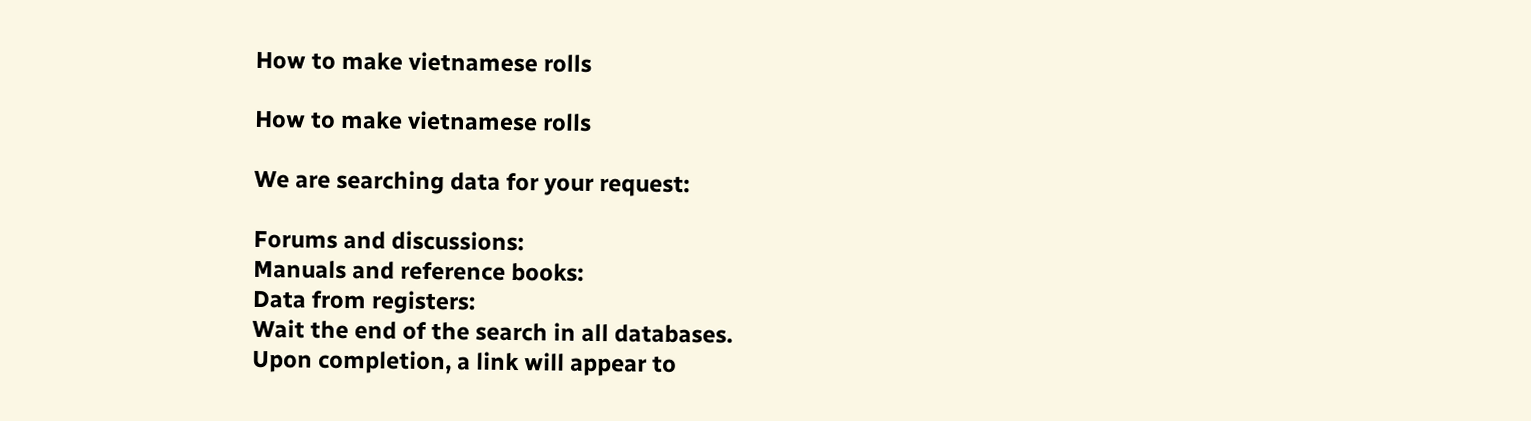How to make vietnamese rolls

How to make vietnamese rolls

We are searching data for your request:

Forums and discussions:
Manuals and reference books:
Data from registers:
Wait the end of the search in all databases.
Upon completion, a link will appear to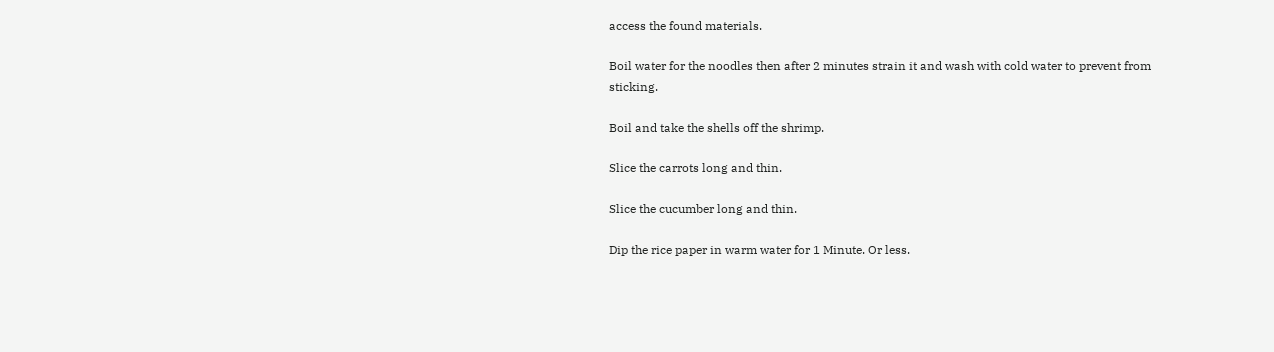access the found materials.

Boil water for the noodles then after 2 minutes strain it and wash with cold water to prevent from sticking.

Boil and take the shells off the shrimp.

Slice the carrots long and thin.

Slice the cucumber long and thin.

Dip the rice paper in warm water for 1 Minute. Or less.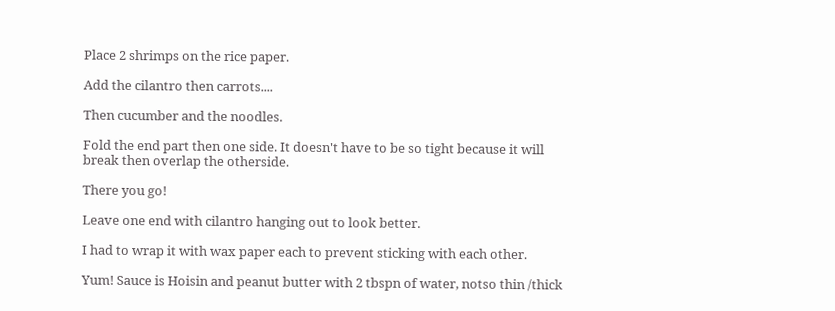Place 2 shrimps on the rice paper.

Add the cilantro then carrots....

Then cucumber and the noodles.

Fold the end part then one side. It doesn't have to be so tight because it will break then overlap the otherside.

There you go!

Leave one end with cilantro hanging out to look better.

I had to wrap it with wax paper each to prevent sticking with each other.

Yum! Sauce is Hoisin and peanut butter with 2 tbspn of water, notso thin /thick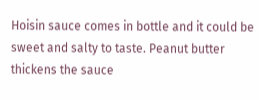Hoisin sauce comes in bottle and it could be sweet and salty to taste. Peanut butter thickens the sauce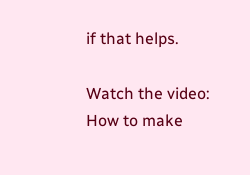if that helps.

Watch the video: How to make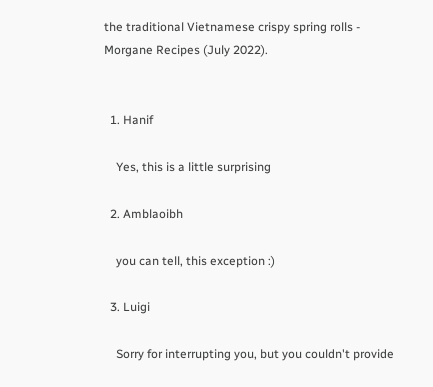the traditional Vietnamese crispy spring rolls - Morgane Recipes (July 2022).


  1. Hanif

    Yes, this is a little surprising

  2. Amblaoibh

    you can tell, this exception :)

  3. Luigi

    Sorry for interrupting you, but you couldn't provide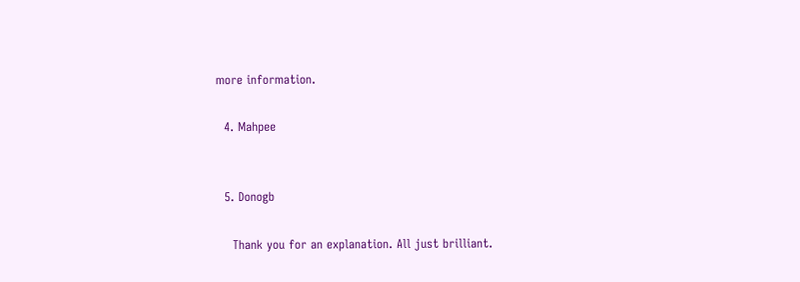more information.

  4. Mahpee


  5. Donogb

    Thank you for an explanation. All just brilliant.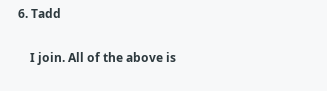6. Tadd

    I join. All of the above is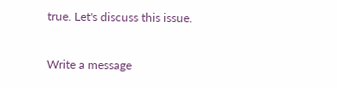true. Let's discuss this issue.

Write a message